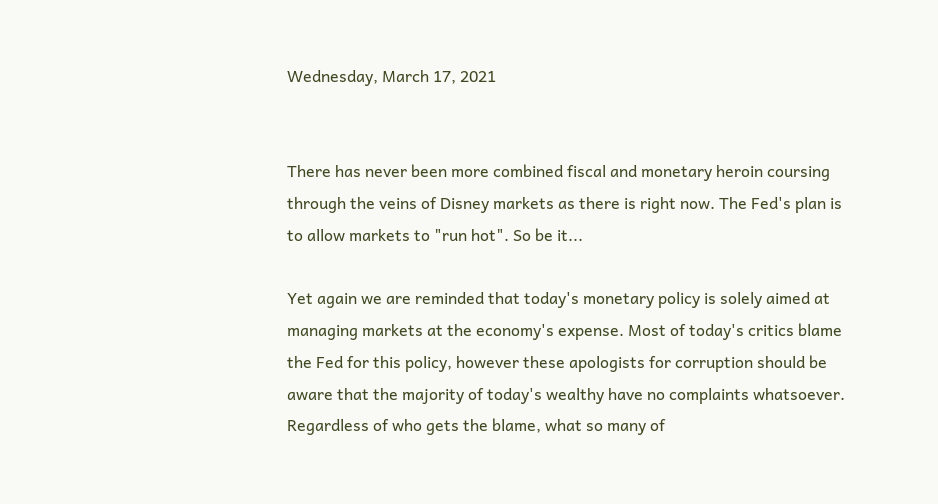Wednesday, March 17, 2021


There has never been more combined fiscal and monetary heroin coursing through the veins of Disney markets as there is right now. The Fed's plan is to allow markets to "run hot". So be it...

Yet again we are reminded that today's monetary policy is solely aimed at managing markets at the economy's expense. Most of today's critics blame the Fed for this policy, however these apologists for corruption should be aware that the majority of today's wealthy have no complaints whatsoever. Regardless of who gets the blame, what so many of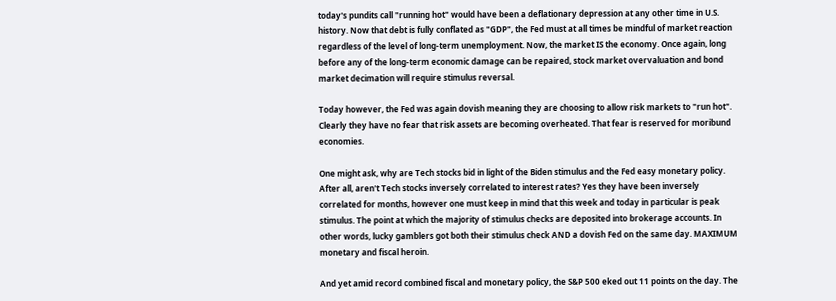today's pundits call "running hot" would have been a deflationary depression at any other time in U.S. history. Now that debt is fully conflated as "GDP", the Fed must at all times be mindful of market reaction regardless of the level of long-term unemployment. Now, the market IS the economy. Once again, long before any of the long-term economic damage can be repaired, stock market overvaluation and bond market decimation will require stimulus reversal.

Today however, the Fed was again dovish meaning they are choosing to allow risk markets to "run hot". Clearly they have no fear that risk assets are becoming overheated. That fear is reserved for moribund economies.

One might ask, why are Tech stocks bid in light of the Biden stimulus and the Fed easy monetary policy. After all, aren't Tech stocks inversely correlated to interest rates? Yes they have been inversely correlated for months, however one must keep in mind that this week and today in particular is peak stimulus. The point at which the majority of stimulus checks are deposited into brokerage accounts. In other words, lucky gamblers got both their stimulus check AND a dovish Fed on the same day. MAXIMUM monetary and fiscal heroin.

And yet amid record combined fiscal and monetary policy, the S&P 500 eked out 11 points on the day. The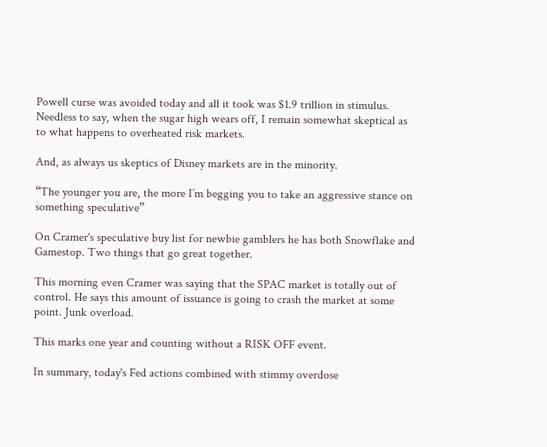Powell curse was avoided today and all it took was $1.9 trillion in stimulus. Needless to say, when the sugar high wears off, I remain somewhat skeptical as to what happens to overheated risk markets.

And, as always us skeptics of Disney markets are in the minority.

“The younger you are, the more I’m begging you to take an aggressive stance on something speculative”

On Cramer's speculative buy list for newbie gamblers he has both Snowflake and Gamestop. Two things that go great together.

This morning even Cramer was saying that the SPAC market is totally out of control. He says this amount of issuance is going to crash the market at some point. Junk overload.

This marks one year and counting without a RISK OFF event.

In summary, today's Fed actions combined with stimmy overdose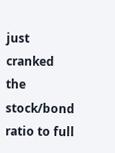just cranked the stock/bond ratio to full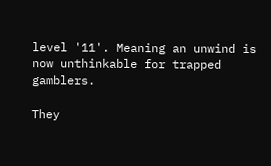level '11'. Meaning an unwind is now unthinkable for trapped gamblers.

They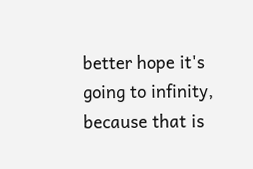better hope it's going to infinity, because that is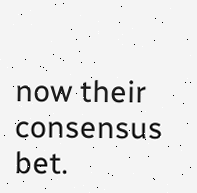now their consensus bet.